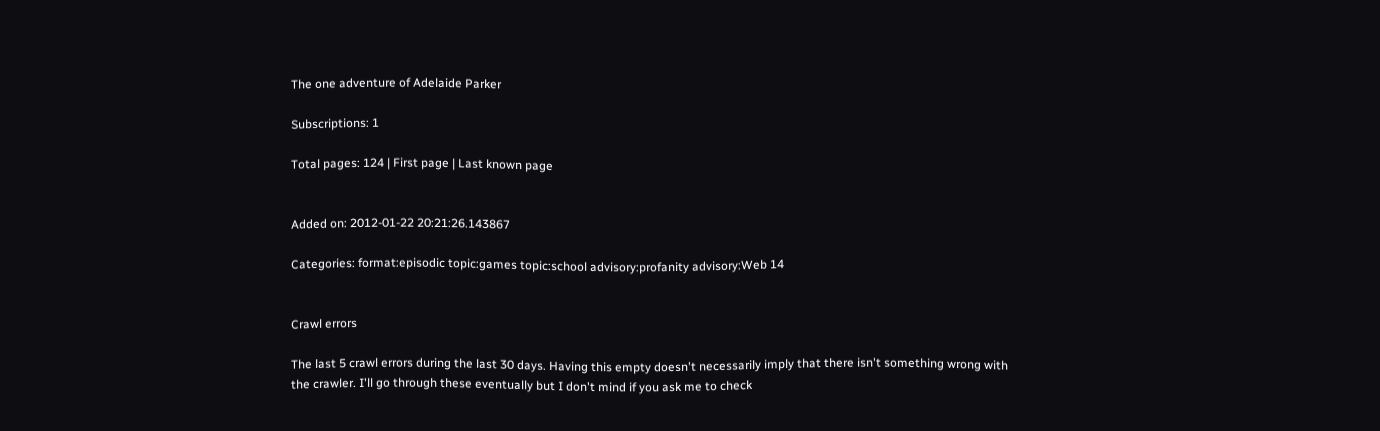The one adventure of Adelaide Parker

Subscriptions: 1

Total pages: 124 | First page | Last known page


Added on: 2012-01-22 20:21:26.143867

Categories: format:episodic topic:games topic:school advisory:profanity advisory:Web 14


Crawl errors

The last 5 crawl errors during the last 30 days. Having this empty doesn't necessarily imply that there isn't something wrong with the crawler. I'll go through these eventually but I don't mind if you ask me to check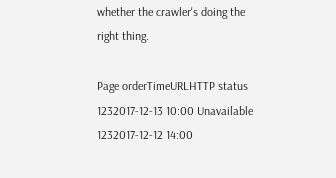whether the crawler's doing the right thing.

Page orderTimeURLHTTP status
1232017-12-13 10:00 Unavailable
1232017-12-12 14:00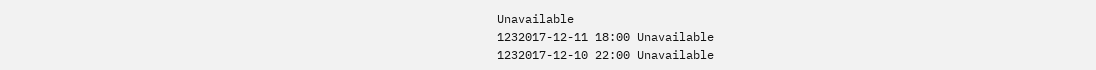Unavailable
1232017-12-11 18:00 Unavailable
1232017-12-10 22:00 Unavailable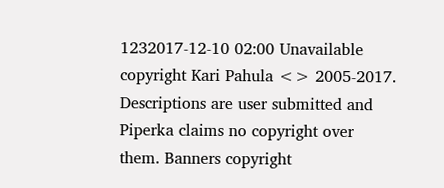1232017-12-10 02:00 Unavailable copyright Kari Pahula <> 2005-2017. Descriptions are user submitted and Piperka claims no copyright over them. Banners copyright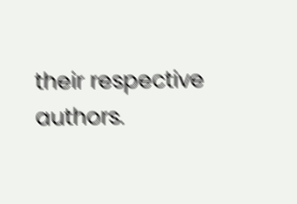their respective authors.